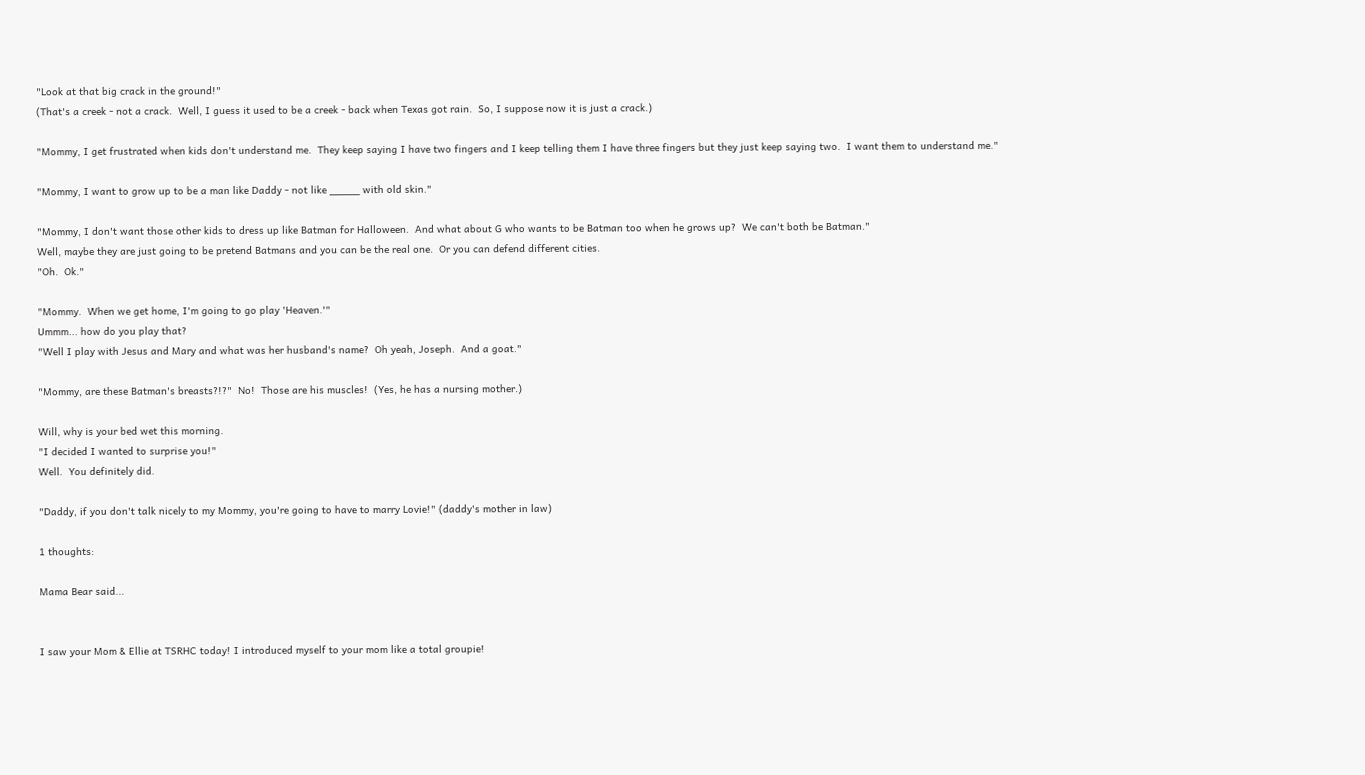"Look at that big crack in the ground!"
(That's a creek - not a crack.  Well, I guess it used to be a creek - back when Texas got rain.  So, I suppose now it is just a crack.)

"Mommy, I get frustrated when kids don't understand me.  They keep saying I have two fingers and I keep telling them I have three fingers but they just keep saying two.  I want them to understand me."

"Mommy, I want to grow up to be a man like Daddy - not like _____ with old skin."

"Mommy, I don't want those other kids to dress up like Batman for Halloween.  And what about G who wants to be Batman too when he grows up?  We can't both be Batman."
Well, maybe they are just going to be pretend Batmans and you can be the real one.  Or you can defend different cities.
"Oh.  Ok."

"Mommy.  When we get home, I'm going to go play 'Heaven.'"
Ummm... how do you play that?
"Well I play with Jesus and Mary and what was her husband's name?  Oh yeah, Joseph.  And a goat."

"Mommy, are these Batman's breasts?!?"  No!  Those are his muscles!  (Yes, he has a nursing mother.)

Will, why is your bed wet this morning.
"I decided I wanted to surprise you!"
Well.  You definitely did.

"Daddy, if you don't talk nicely to my Mommy, you're going to have to marry Lovie!" (daddy's mother in law)

1 thoughts:

Mama Bear said...


I saw your Mom & Ellie at TSRHC today! I introduced myself to your mom like a total groupie!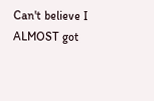Can't believe I ALMOST got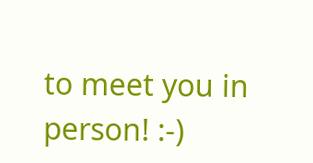to meet you in person! :-)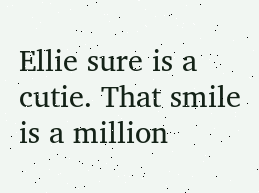Ellie sure is a cutie. That smile is a million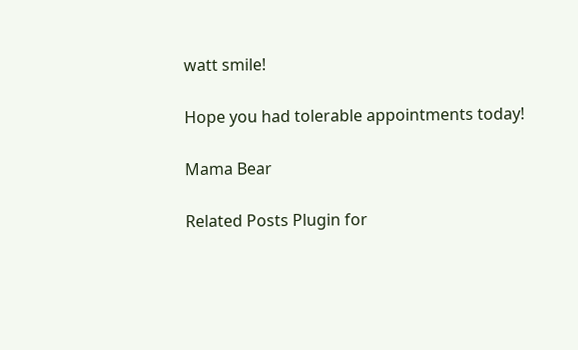watt smile!

Hope you had tolerable appointments today!

Mama Bear

Related Posts Plugin for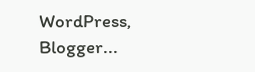WordPress, Blogger...